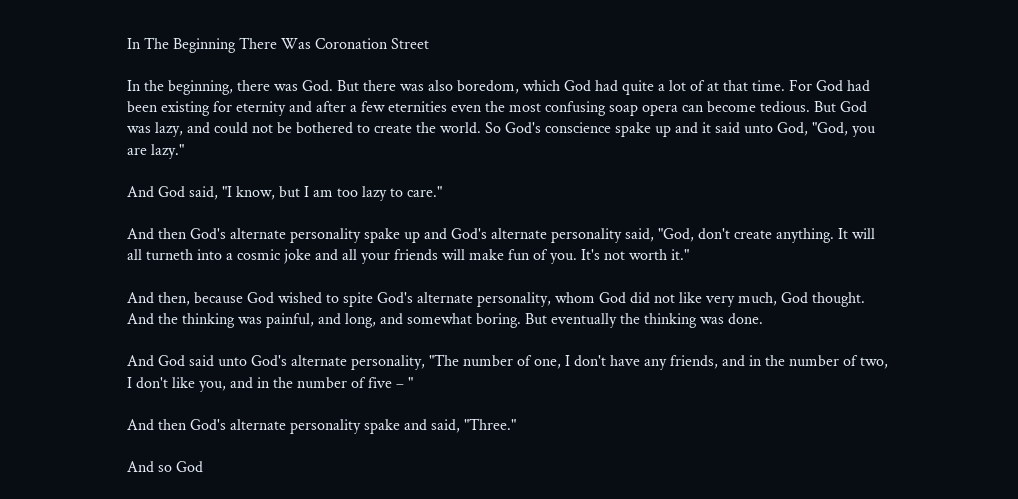In The Beginning There Was Coronation Street

In the beginning, there was God. But there was also boredom, which God had quite a lot of at that time. For God had been existing for eternity and after a few eternities even the most confusing soap opera can become tedious. But God was lazy, and could not be bothered to create the world. So God's conscience spake up and it said unto God, "God, you are lazy."

And God said, "I know, but I am too lazy to care."

And then God's alternate personality spake up and God's alternate personality said, "God, don't create anything. It will all turneth into a cosmic joke and all your friends will make fun of you. It's not worth it."

And then, because God wished to spite God's alternate personality, whom God did not like very much, God thought. And the thinking was painful, and long, and somewhat boring. But eventually the thinking was done.

And God said unto God's alternate personality, "The number of one, I don't have any friends, and in the number of two, I don't like you, and in the number of five – "

And then God's alternate personality spake and said, "Three."

And so God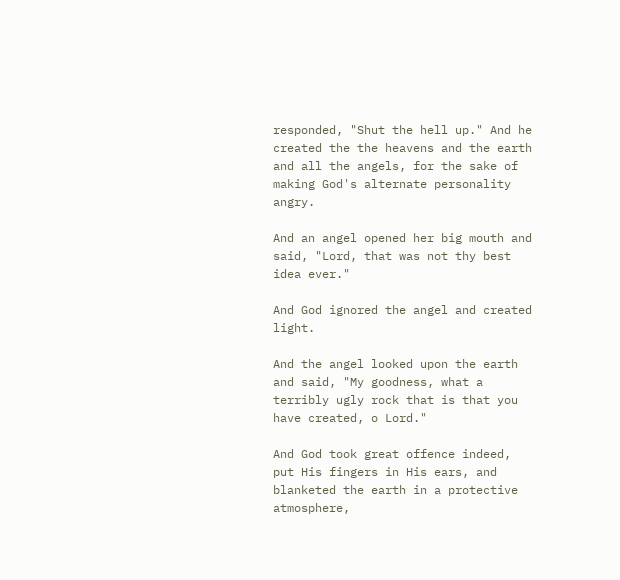responded, "Shut the hell up." And he created the the heavens and the earth and all the angels, for the sake of making God's alternate personality angry.

And an angel opened her big mouth and said, "Lord, that was not thy best idea ever."

And God ignored the angel and created light.

And the angel looked upon the earth and said, "My goodness, what a terribly ugly rock that is that you have created, o Lord."

And God took great offence indeed, put His fingers in His ears, and blanketed the earth in a protective atmosphere,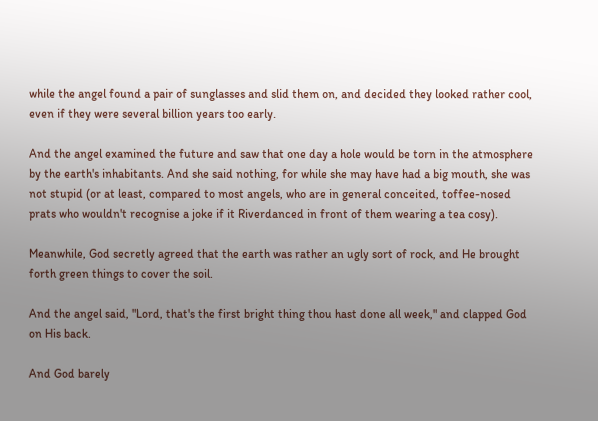while the angel found a pair of sunglasses and slid them on, and decided they looked rather cool, even if they were several billion years too early.

And the angel examined the future and saw that one day a hole would be torn in the atmosphere by the earth's inhabitants. And she said nothing, for while she may have had a big mouth, she was not stupid (or at least, compared to most angels, who are in general conceited, toffee-nosed prats who wouldn't recognise a joke if it Riverdanced in front of them wearing a tea cosy).

Meanwhile, God secretly agreed that the earth was rather an ugly sort of rock, and He brought forth green things to cover the soil.

And the angel said, "Lord, that's the first bright thing thou hast done all week," and clapped God on His back.

And God barely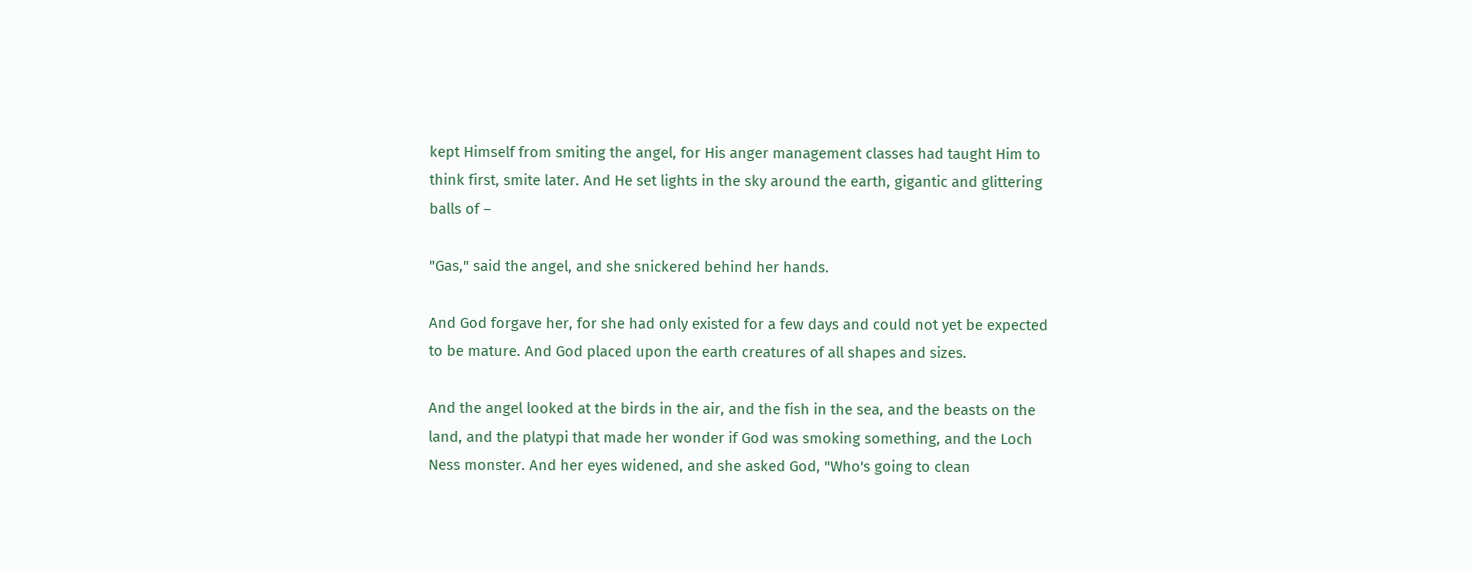kept Himself from smiting the angel, for His anger management classes had taught Him to think first, smite later. And He set lights in the sky around the earth, gigantic and glittering balls of –

"Gas," said the angel, and she snickered behind her hands.

And God forgave her, for she had only existed for a few days and could not yet be expected to be mature. And God placed upon the earth creatures of all shapes and sizes.

And the angel looked at the birds in the air, and the fish in the sea, and the beasts on the land, and the platypi that made her wonder if God was smoking something, and the Loch Ness monster. And her eyes widened, and she asked God, "Who's going to clean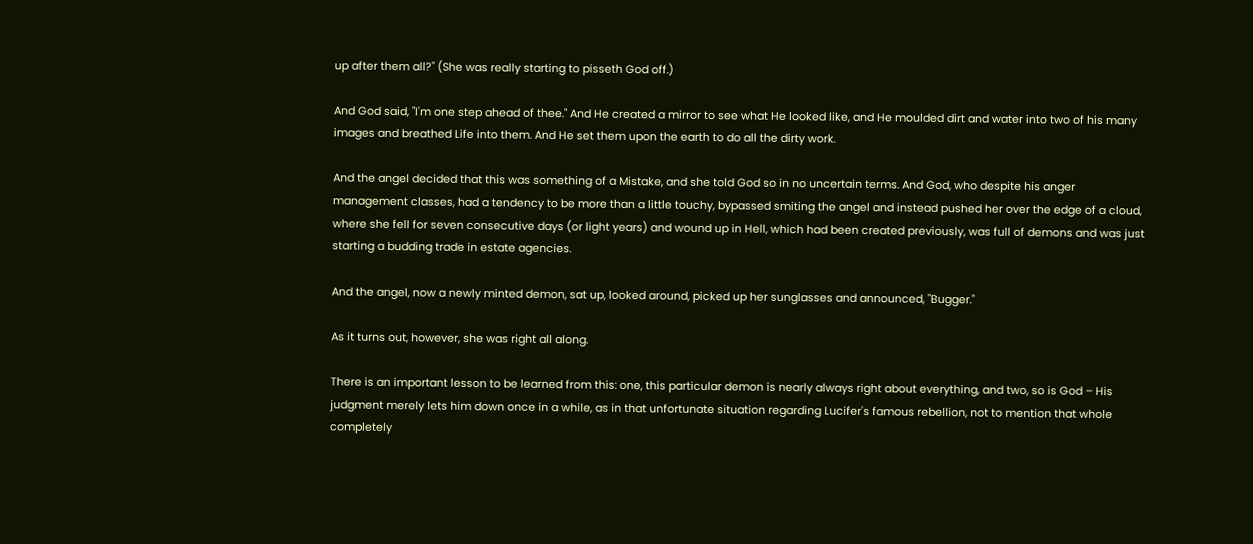up after them all?" (She was really starting to pisseth God off.)

And God said, "I'm one step ahead of thee." And He created a mirror to see what He looked like, and He moulded dirt and water into two of his many images and breathed Life into them. And He set them upon the earth to do all the dirty work.

And the angel decided that this was something of a Mistake, and she told God so in no uncertain terms. And God, who despite his anger management classes, had a tendency to be more than a little touchy, bypassed smiting the angel and instead pushed her over the edge of a cloud, where she fell for seven consecutive days (or light years) and wound up in Hell, which had been created previously, was full of demons and was just starting a budding trade in estate agencies.

And the angel, now a newly minted demon, sat up, looked around, picked up her sunglasses and announced, "Bugger."

As it turns out, however, she was right all along.

There is an important lesson to be learned from this: one, this particular demon is nearly always right about everything, and two, so is God – His judgment merely lets him down once in a while, as in that unfortunate situation regarding Lucifer's famous rebellion, not to mention that whole completely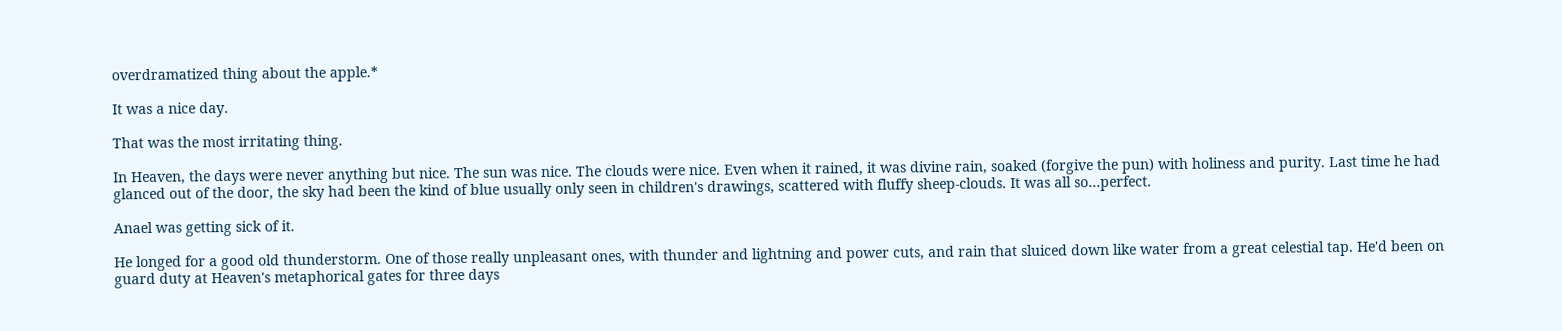overdramatized thing about the apple.*

It was a nice day.

That was the most irritating thing.

In Heaven, the days were never anything but nice. The sun was nice. The clouds were nice. Even when it rained, it was divine rain, soaked (forgive the pun) with holiness and purity. Last time he had glanced out of the door, the sky had been the kind of blue usually only seen in children's drawings, scattered with fluffy sheep-clouds. It was all so…perfect.

Anael was getting sick of it.

He longed for a good old thunderstorm. One of those really unpleasant ones, with thunder and lightning and power cuts, and rain that sluiced down like water from a great celestial tap. He'd been on guard duty at Heaven's metaphorical gates for three days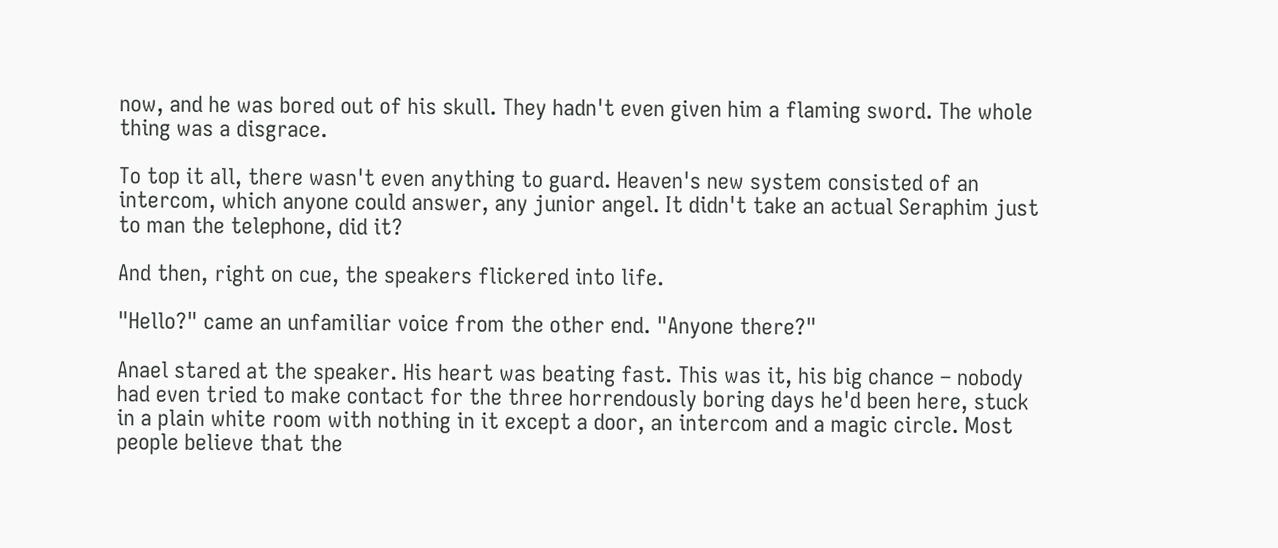now, and he was bored out of his skull. They hadn't even given him a flaming sword. The whole thing was a disgrace.

To top it all, there wasn't even anything to guard. Heaven's new system consisted of an intercom, which anyone could answer, any junior angel. It didn't take an actual Seraphim just to man the telephone, did it?

And then, right on cue, the speakers flickered into life.

"Hello?" came an unfamiliar voice from the other end. "Anyone there?"

Anael stared at the speaker. His heart was beating fast. This was it, his big chance – nobody had even tried to make contact for the three horrendously boring days he'd been here, stuck in a plain white room with nothing in it except a door, an intercom and a magic circle. Most people believe that the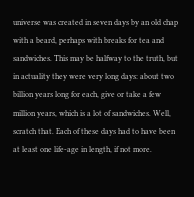universe was created in seven days by an old chap with a beard, perhaps with breaks for tea and sandwiches. This may be halfway to the truth, but in actuality they were very long days: about two billion years long for each, give or take a few million years, which is a lot of sandwiches. Well, scratch that. Each of these days had to have been at least one life-age in length, if not more.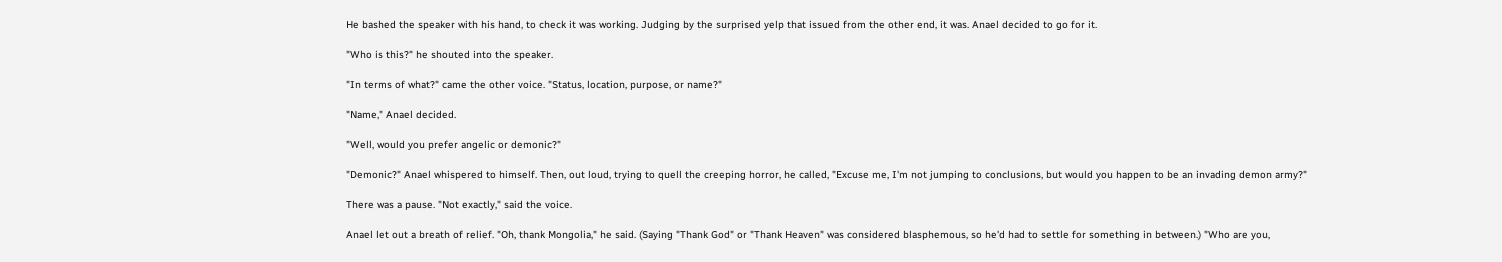He bashed the speaker with his hand, to check it was working. Judging by the surprised yelp that issued from the other end, it was. Anael decided to go for it.

"Who is this?" he shouted into the speaker.

"In terms of what?" came the other voice. "Status, location, purpose, or name?"

"Name," Anael decided.

"Well, would you prefer angelic or demonic?"

"Demonic?" Anael whispered to himself. Then, out loud, trying to quell the creeping horror, he called, "Excuse me, I'm not jumping to conclusions, but would you happen to be an invading demon army?"

There was a pause. "Not exactly," said the voice.

Anael let out a breath of relief. "Oh, thank Mongolia," he said. (Saying "Thank God" or "Thank Heaven" was considered blasphemous, so he'd had to settle for something in between.) "Who are you,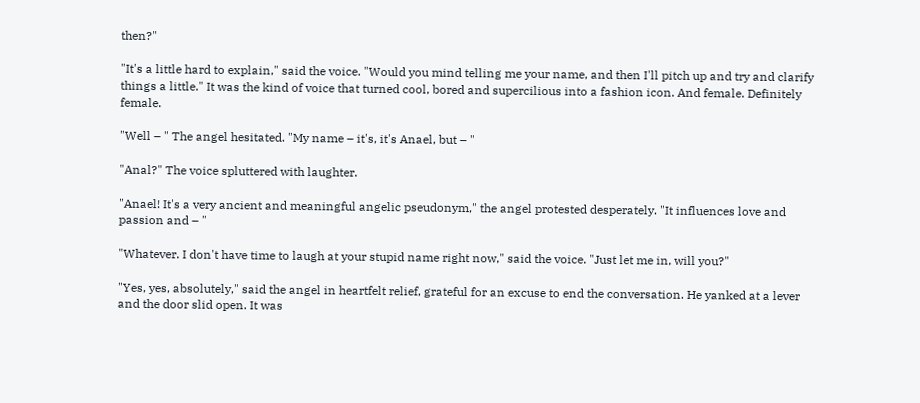then?"

"It's a little hard to explain," said the voice. "Would you mind telling me your name, and then I'll pitch up and try and clarify things a little." It was the kind of voice that turned cool, bored and supercilious into a fashion icon. And female. Definitely female.

"Well – " The angel hesitated. "My name – it's, it's Anael, but – "

"Anal?" The voice spluttered with laughter.

"Anael! It's a very ancient and meaningful angelic pseudonym," the angel protested desperately. "It influences love and passion and – "

"Whatever. I don't have time to laugh at your stupid name right now," said the voice. "Just let me in, will you?"

"Yes, yes, absolutely," said the angel in heartfelt relief, grateful for an excuse to end the conversation. He yanked at a lever and the door slid open. It was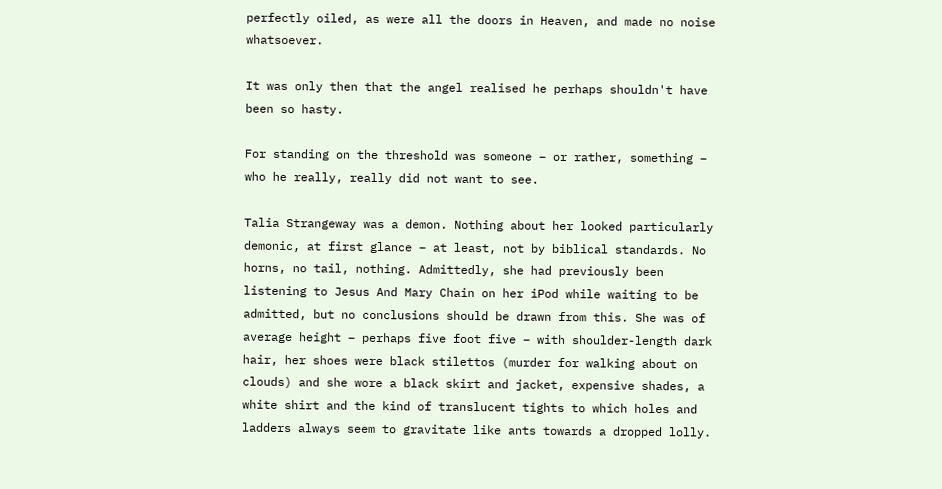perfectly oiled, as were all the doors in Heaven, and made no noise whatsoever.

It was only then that the angel realised he perhaps shouldn't have been so hasty.

For standing on the threshold was someone – or rather, something – who he really, really did not want to see.

Talia Strangeway was a demon. Nothing about her looked particularly demonic, at first glance – at least, not by biblical standards. No horns, no tail, nothing. Admittedly, she had previously been listening to Jesus And Mary Chain on her iPod while waiting to be admitted, but no conclusions should be drawn from this. She was of average height – perhaps five foot five – with shoulder-length dark hair, her shoes were black stilettos (murder for walking about on clouds) and she wore a black skirt and jacket, expensive shades, a white shirt and the kind of translucent tights to which holes and ladders always seem to gravitate like ants towards a dropped lolly.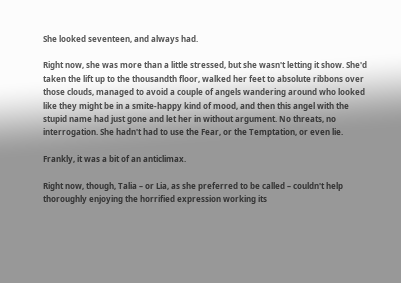She looked seventeen, and always had.

Right now, she was more than a little stressed, but she wasn't letting it show. She'd taken the lift up to the thousandth floor, walked her feet to absolute ribbons over those clouds, managed to avoid a couple of angels wandering around who looked like they might be in a smite-happy kind of mood, and then this angel with the stupid name had just gone and let her in without argument. No threats, no interrogation. She hadn't had to use the Fear, or the Temptation, or even lie.

Frankly, it was a bit of an anticlimax.

Right now, though, Talia – or Lia, as she preferred to be called – couldn't help thoroughly enjoying the horrified expression working its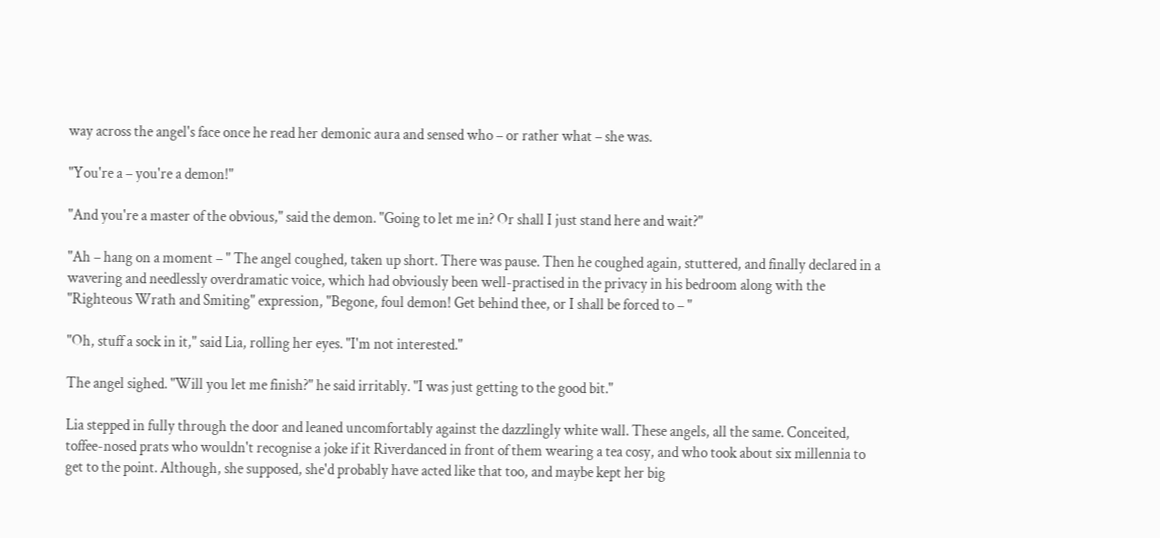way across the angel's face once he read her demonic aura and sensed who – or rather what – she was.

"You're a – you're a demon!"

"And you're a master of the obvious," said the demon. "Going to let me in? Or shall I just stand here and wait?"

"Ah – hang on a moment – " The angel coughed, taken up short. There was pause. Then he coughed again, stuttered, and finally declared in a wavering and needlessly overdramatic voice, which had obviously been well-practised in the privacy in his bedroom along with the "Righteous Wrath and Smiting" expression, "Begone, foul demon! Get behind thee, or I shall be forced to – "

"Oh, stuff a sock in it," said Lia, rolling her eyes. "I'm not interested."

The angel sighed. "Will you let me finish?" he said irritably. "I was just getting to the good bit."

Lia stepped in fully through the door and leaned uncomfortably against the dazzlingly white wall. These angels, all the same. Conceited, toffee-nosed prats who wouldn't recognise a joke if it Riverdanced in front of them wearing a tea cosy, and who took about six millennia to get to the point. Although, she supposed, she'd probably have acted like that too, and maybe kept her big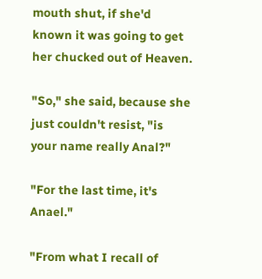mouth shut, if she'd known it was going to get her chucked out of Heaven.

"So," she said, because she just couldn't resist, "is your name really Anal?"

"For the last time, it's Anael."

"From what I recall of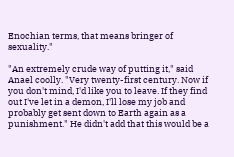Enochian terms, that means bringer of sexuality."

"An extremely crude way of putting it," said Anael coolly. "Very twenty-first century. Now if you don't mind, I'd like you to leave. If they find out I've let in a demon, I'll lose my job and probably get sent down to Earth again as a punishment." He didn't add that this would be a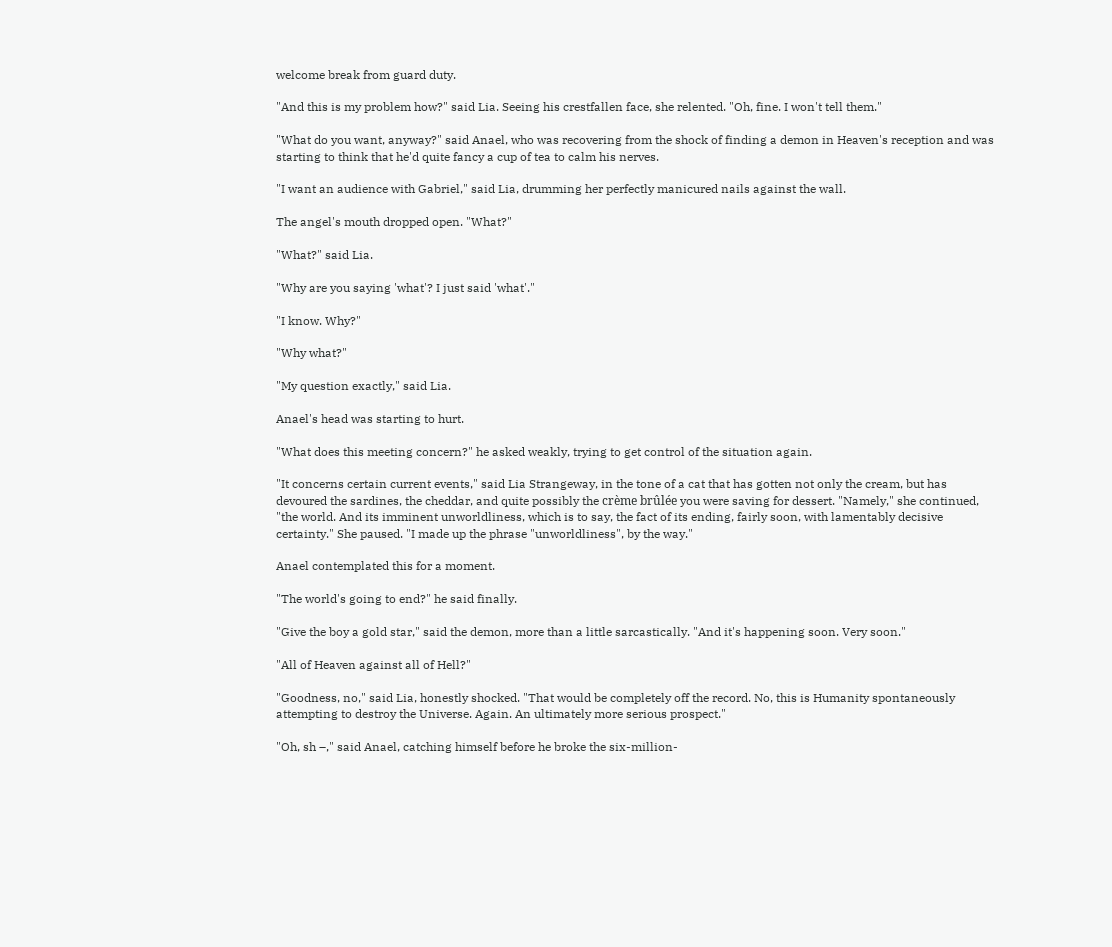welcome break from guard duty.

"And this is my problem how?" said Lia. Seeing his crestfallen face, she relented. "Oh, fine. I won't tell them."

"What do you want, anyway?" said Anael, who was recovering from the shock of finding a demon in Heaven's reception and was starting to think that he'd quite fancy a cup of tea to calm his nerves.

"I want an audience with Gabriel," said Lia, drumming her perfectly manicured nails against the wall.

The angel's mouth dropped open. "What?"

"What?" said Lia.

"Why are you saying 'what'? I just said 'what'."

"I know. Why?"

"Why what?"

"My question exactly," said Lia.

Anael's head was starting to hurt.

"What does this meeting concern?" he asked weakly, trying to get control of the situation again.

"It concerns certain current events," said Lia Strangeway, in the tone of a cat that has gotten not only the cream, but has devoured the sardines, the cheddar, and quite possibly the crème brûlée you were saving for dessert. "Namely," she continued, "the world. And its imminent unworldliness, which is to say, the fact of its ending, fairly soon, with lamentably decisive certainty." She paused. "I made up the phrase "unworldliness", by the way."

Anael contemplated this for a moment.

"The world's going to end?" he said finally.

"Give the boy a gold star," said the demon, more than a little sarcastically. "And it's happening soon. Very soon."

"All of Heaven against all of Hell?"

"Goodness, no," said Lia, honestly shocked. "That would be completely off the record. No, this is Humanity spontaneously attempting to destroy the Universe. Again. An ultimately more serious prospect."

"Oh, sh –," said Anael, catching himself before he broke the six-million-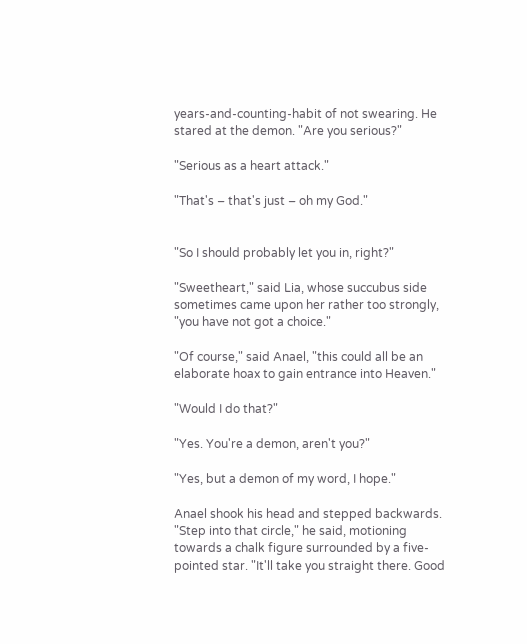years-and-counting-habit of not swearing. He stared at the demon. "Are you serious?"

"Serious as a heart attack."

"That's – that's just – oh my God."


"So I should probably let you in, right?"

"Sweetheart," said Lia, whose succubus side sometimes came upon her rather too strongly, "you have not got a choice."

"Of course," said Anael, "this could all be an elaborate hoax to gain entrance into Heaven."

"Would I do that?"

"Yes. You're a demon, aren't you?"

"Yes, but a demon of my word, I hope."

Anael shook his head and stepped backwards. "Step into that circle," he said, motioning towards a chalk figure surrounded by a five-pointed star. "It'll take you straight there. Good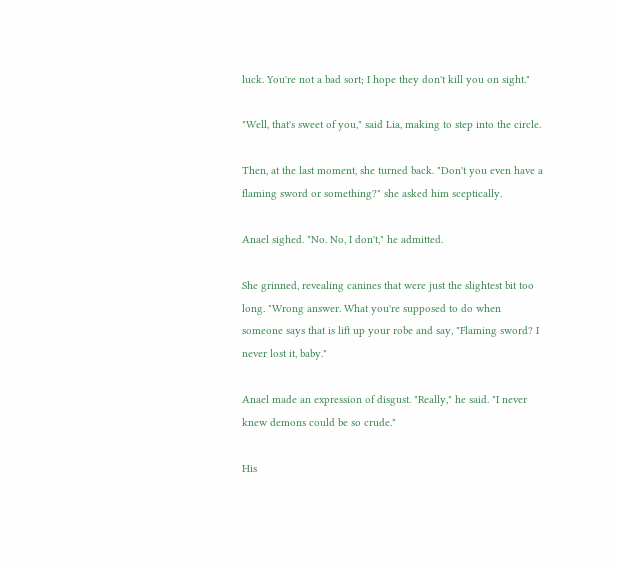luck. You're not a bad sort; I hope they don't kill you on sight."

"Well, that's sweet of you," said Lia, making to step into the circle.

Then, at the last moment, she turned back. "Don't you even have a flaming sword or something?" she asked him sceptically.

Anael sighed. "No. No, I don't," he admitted.

She grinned, revealing canines that were just the slightest bit too long. "Wrong answer. What you're supposed to do when someone says that is lift up your robe and say, "Flaming sword? I never lost it, baby."

Anael made an expression of disgust. "Really," he said. "I never knew demons could be so crude."

His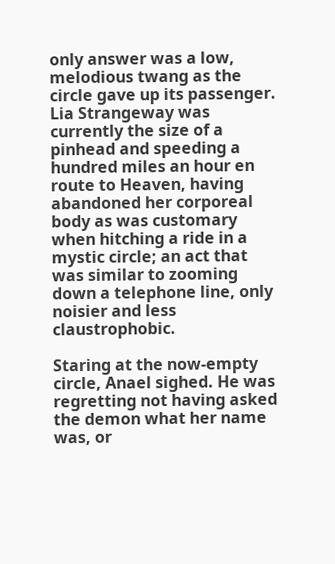only answer was a low, melodious twang as the circle gave up its passenger. Lia Strangeway was currently the size of a pinhead and speeding a hundred miles an hour en route to Heaven, having abandoned her corporeal body as was customary when hitching a ride in a mystic circle; an act that was similar to zooming down a telephone line, only noisier and less claustrophobic.

Staring at the now-empty circle, Anael sighed. He was regretting not having asked the demon what her name was, or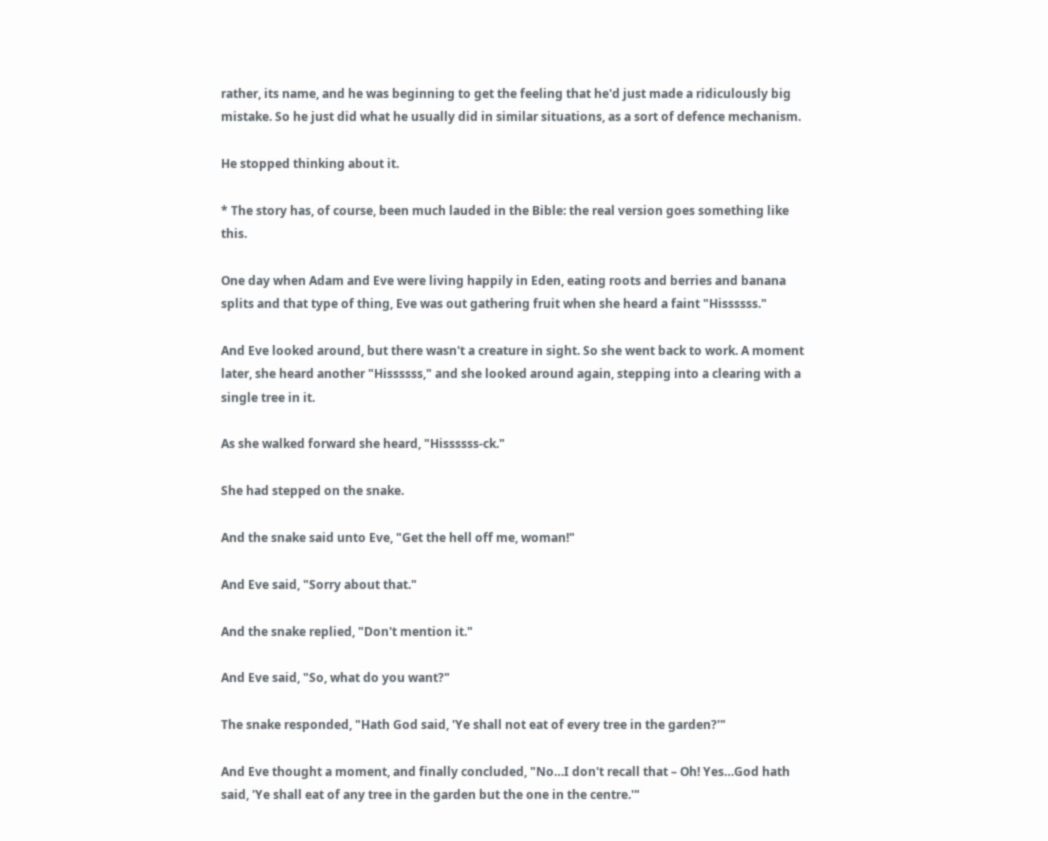rather, its name, and he was beginning to get the feeling that he'd just made a ridiculously big mistake. So he just did what he usually did in similar situations, as a sort of defence mechanism.

He stopped thinking about it.

* The story has, of course, been much lauded in the Bible: the real version goes something like this.

One day when Adam and Eve were living happily in Eden, eating roots and berries and banana splits and that type of thing, Eve was out gathering fruit when she heard a faint "Hissssss."

And Eve looked around, but there wasn't a creature in sight. So she went back to work. A moment later, she heard another "Hissssss," and she looked around again, stepping into a clearing with a single tree in it.

As she walked forward she heard, "Hissssss-ck."

She had stepped on the snake.

And the snake said unto Eve, "Get the hell off me, woman!"

And Eve said, "Sorry about that."

And the snake replied, "Don't mention it."

And Eve said, "So, what do you want?"

The snake responded, "Hath God said, 'Ye shall not eat of every tree in the garden?'"

And Eve thought a moment, and finally concluded, "No…I don't recall that – Oh! Yes…God hath said, 'Ye shall eat of any tree in the garden but the one in the centre.'"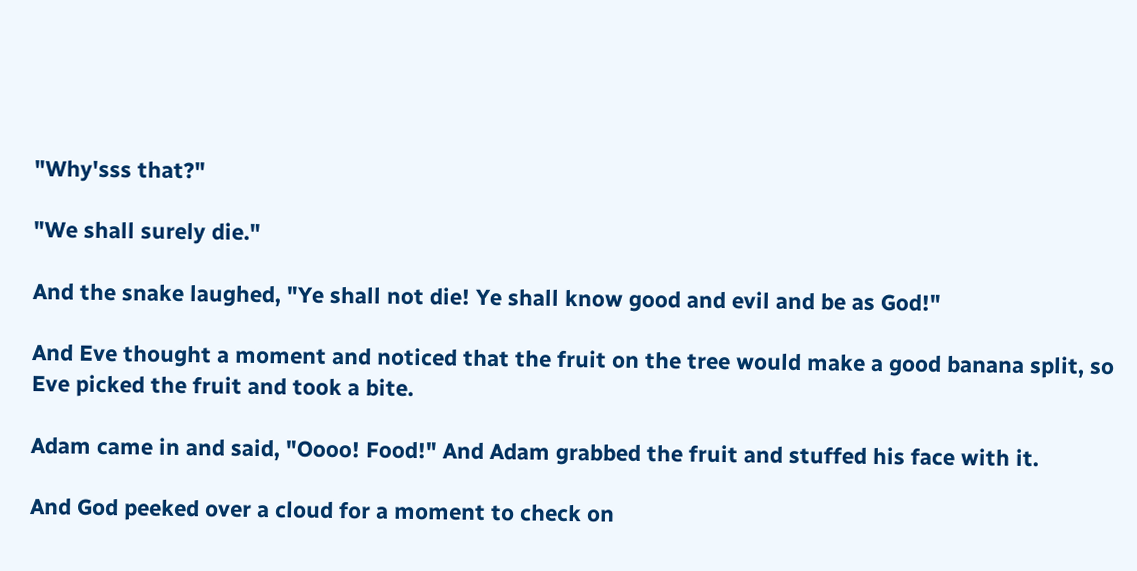"Why'sss that?"

"We shall surely die."

And the snake laughed, "Ye shall not die! Ye shall know good and evil and be as God!"

And Eve thought a moment and noticed that the fruit on the tree would make a good banana split, so Eve picked the fruit and took a bite.

Adam came in and said, "Oooo! Food!" And Adam grabbed the fruit and stuffed his face with it.

And God peeked over a cloud for a moment to check on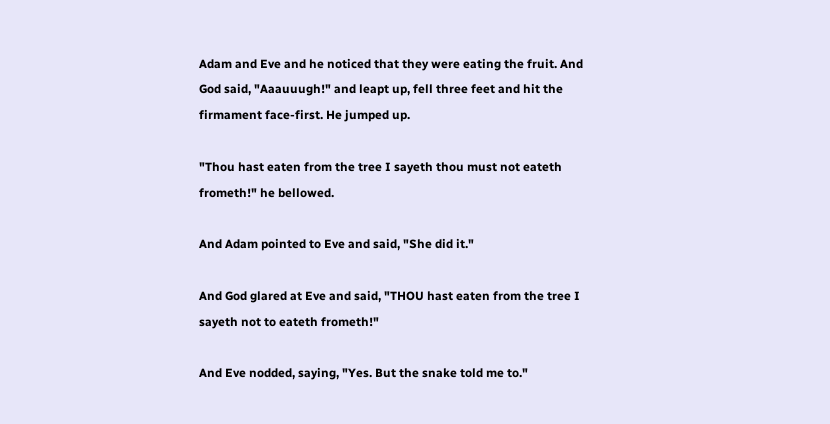Adam and Eve and he noticed that they were eating the fruit. And God said, "Aaauuugh!" and leapt up, fell three feet and hit the firmament face-first. He jumped up.

"Thou hast eaten from the tree I sayeth thou must not eateth frometh!" he bellowed.

And Adam pointed to Eve and said, "She did it."

And God glared at Eve and said, "THOU hast eaten from the tree I sayeth not to eateth frometh!"

And Eve nodded, saying, "Yes. But the snake told me to."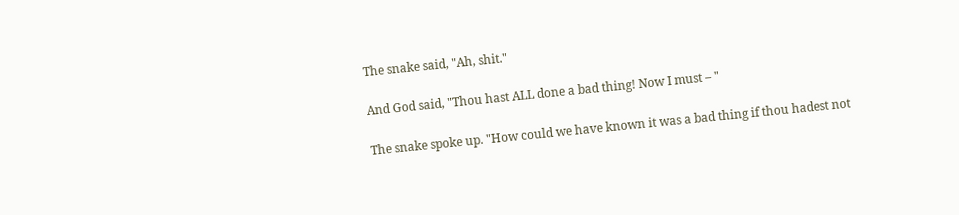The snake said, "Ah, shit."

And God said, "Thou hast ALL done a bad thing! Now I must – "

The snake spoke up. "How could we have known it was a bad thing if thou hadest not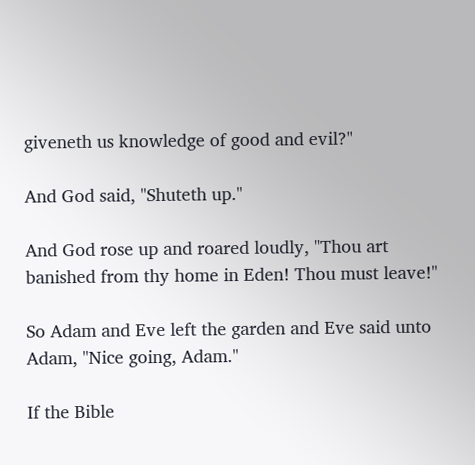giveneth us knowledge of good and evil?"

And God said, "Shuteth up."

And God rose up and roared loudly, "Thou art banished from thy home in Eden! Thou must leave!"

So Adam and Eve left the garden and Eve said unto Adam, "Nice going, Adam."

If the Bible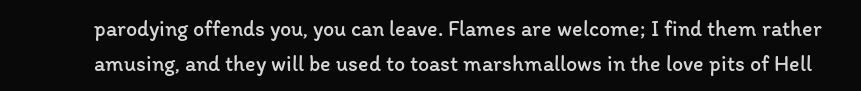parodying offends you, you can leave. Flames are welcome; I find them rather amusing, and they will be used to toast marshmallows in the love pits of Hell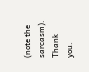(note the sarcasm). Thank you.